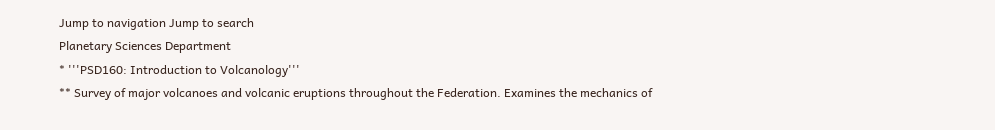Jump to navigation Jump to search
Planetary Sciences Department
* '''PSD160: Introduction to Volcanology'''
** Survey of major volcanoes and volcanic eruptions throughout the Federation. Examines the mechanics of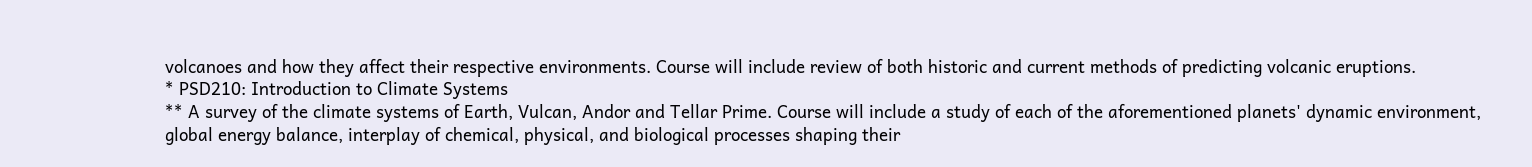volcanoes and how they affect their respective environments. Course will include review of both historic and current methods of predicting volcanic eruptions.
* PSD210: Introduction to Climate Systems
** A survey of the climate systems of Earth, Vulcan, Andor and Tellar Prime. Course will include a study of each of the aforementioned planets' dynamic environment, global energy balance, interplay of chemical, physical, and biological processes shaping their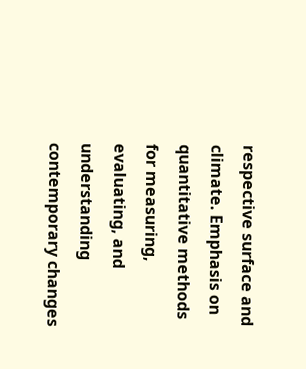respective surface and climate. Emphasis on quantitative methods for measuring, evaluating, and understanding contemporary changes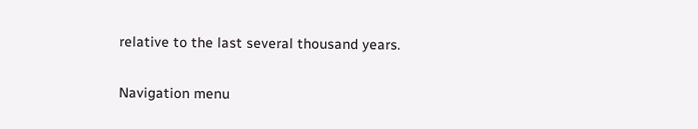relative to the last several thousand years.

Navigation menu